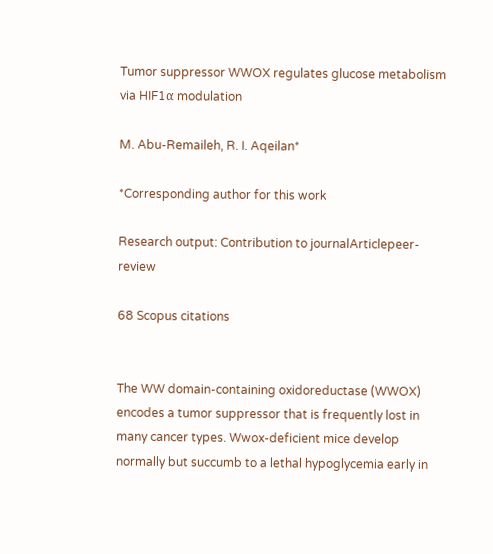Tumor suppressor WWOX regulates glucose metabolism via HIF1α modulation

M. Abu-Remaileh, R. I. Aqeilan*

*Corresponding author for this work

Research output: Contribution to journalArticlepeer-review

68 Scopus citations


The WW domain-containing oxidoreductase (WWOX) encodes a tumor suppressor that is frequently lost in many cancer types. Wwox-deficient mice develop normally but succumb to a lethal hypoglycemia early in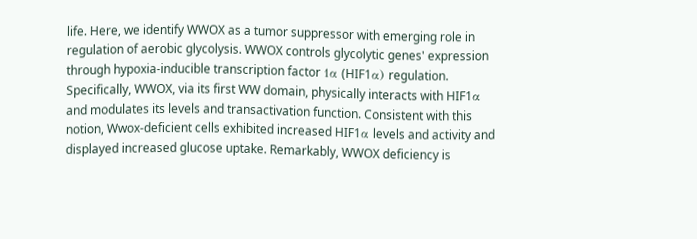life. Here, we identify WWOX as a tumor suppressor with emerging role in regulation of aerobic glycolysis. WWOX controls glycolytic genes' expression through hypoxia-inducible transcription factor 1α (HIF1α) regulation. Specifically, WWOX, via its first WW domain, physically interacts with HIF1α and modulates its levels and transactivation function. Consistent with this notion, Wwox-deficient cells exhibited increased HIF1α levels and activity and displayed increased glucose uptake. Remarkably, WWOX deficiency is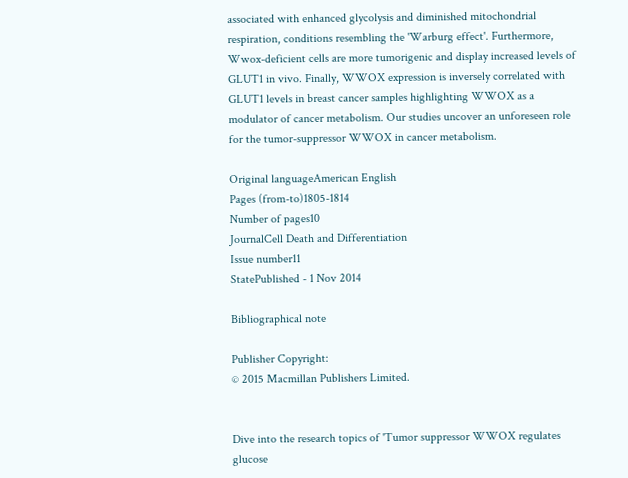associated with enhanced glycolysis and diminished mitochondrial respiration, conditions resembling the 'Warburg effect'. Furthermore, Wwox-deficient cells are more tumorigenic and display increased levels of GLUT1 in vivo. Finally, WWOX expression is inversely correlated with GLUT1 levels in breast cancer samples highlighting WWOX as a modulator of cancer metabolism. Our studies uncover an unforeseen role for the tumor-suppressor WWOX in cancer metabolism.

Original languageAmerican English
Pages (from-to)1805-1814
Number of pages10
JournalCell Death and Differentiation
Issue number11
StatePublished - 1 Nov 2014

Bibliographical note

Publisher Copyright:
© 2015 Macmillan Publishers Limited.


Dive into the research topics of 'Tumor suppressor WWOX regulates glucose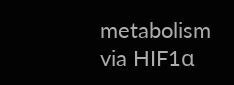metabolism via HIF1α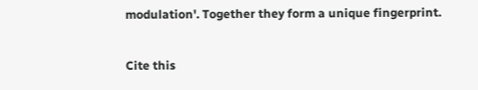modulation'. Together they form a unique fingerprint.

Cite this